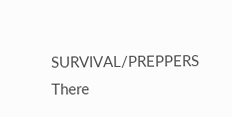SURVIVAL/PREPPERS                                                                                              There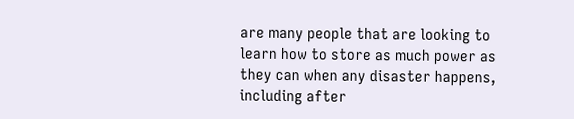are many people that are looking to learn how to store as much power as they can when any disaster happens, including after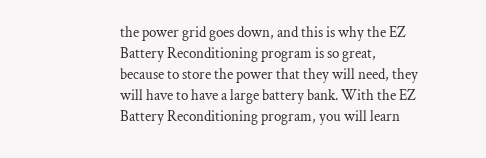the power grid goes down, and this is why the EZ Battery Reconditioning program is so great, because to store the power that they will need, they will have to have a large battery bank. With the EZ Battery Reconditioning program, you will learn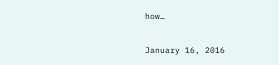how…

January 16, 2016